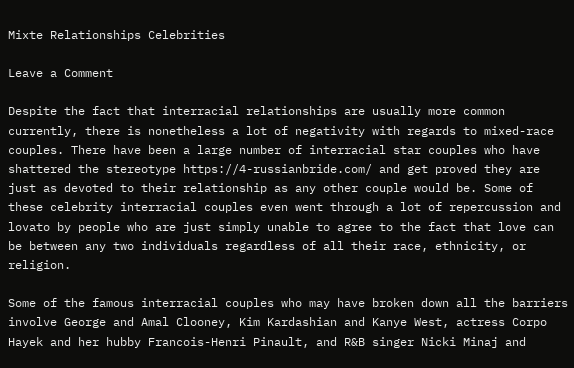Mixte Relationships Celebrities

Leave a Comment

Despite the fact that interracial relationships are usually more common currently, there is nonetheless a lot of negativity with regards to mixed-race couples. There have been a large number of interracial star couples who have shattered the stereotype https://4-russianbride.com/ and get proved they are just as devoted to their relationship as any other couple would be. Some of these celebrity interracial couples even went through a lot of repercussion and lovato by people who are just simply unable to agree to the fact that love can be between any two individuals regardless of all their race, ethnicity, or religion.

Some of the famous interracial couples who may have broken down all the barriers involve George and Amal Clooney, Kim Kardashian and Kanye West, actress Corpo Hayek and her hubby Francois-Henri Pinault, and R&B singer Nicki Minaj and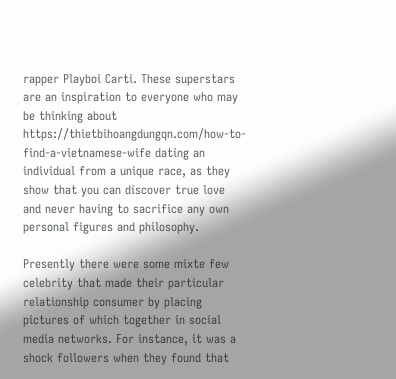rapper Playboi Carti. These superstars are an inspiration to everyone who may be thinking about https://thietbihoangdungqn.com/how-to-find-a-vietnamese-wife dating an individual from a unique race, as they show that you can discover true love and never having to sacrifice any own personal figures and philosophy.

Presently there were some mixte few celebrity that made their particular relationship consumer by placing pictures of which together in social media networks. For instance, it was a shock followers when they found that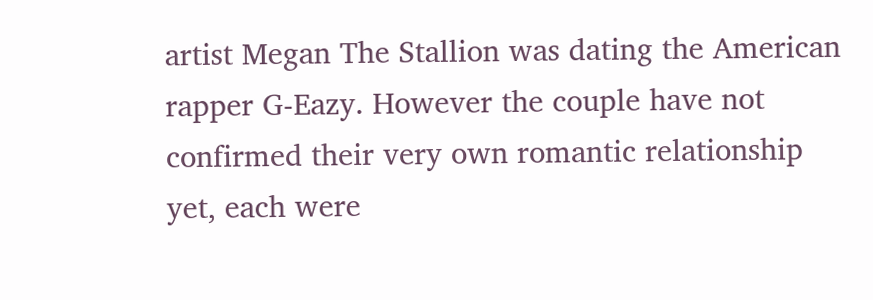artist Megan The Stallion was dating the American rapper G-Eazy. However the couple have not confirmed their very own romantic relationship yet, each were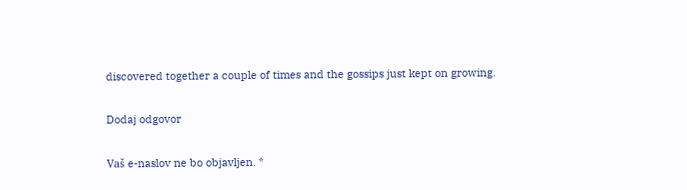discovered together a couple of times and the gossips just kept on growing.

Dodaj odgovor

Vaš e-naslov ne bo objavljen. *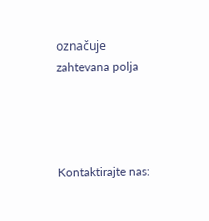označuje zahtevana polja




Kontaktirajte nas: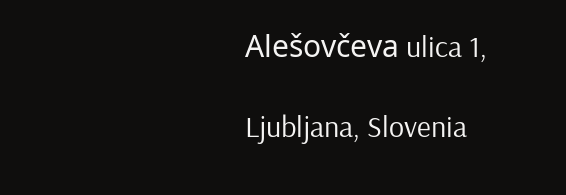Alešovčeva ulica 1,

Ljubljana, Slovenia